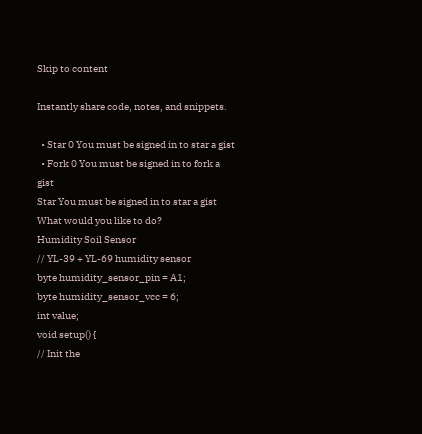Skip to content

Instantly share code, notes, and snippets.

  • Star 0 You must be signed in to star a gist
  • Fork 0 You must be signed in to fork a gist
Star You must be signed in to star a gist
What would you like to do?
Humidity Soil Sensor
// YL-39 + YL-69 humidity sensor
byte humidity_sensor_pin = A1;
byte humidity_sensor_vcc = 6;
int value;
void setup() {
// Init the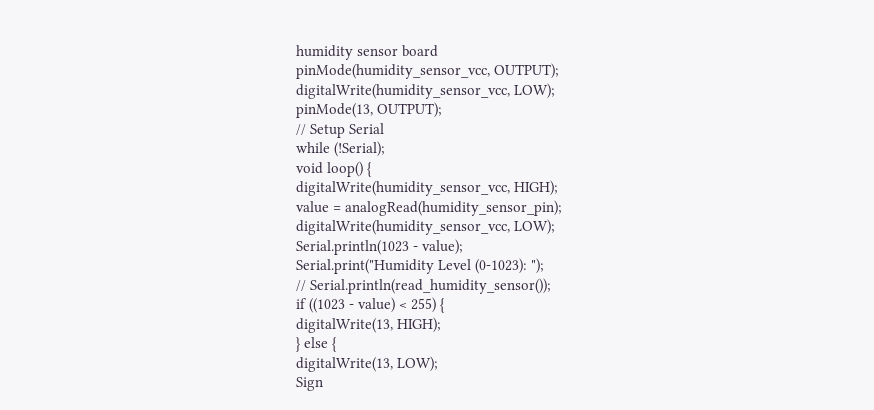humidity sensor board
pinMode(humidity_sensor_vcc, OUTPUT);
digitalWrite(humidity_sensor_vcc, LOW);
pinMode(13, OUTPUT);
// Setup Serial
while (!Serial);
void loop() {
digitalWrite(humidity_sensor_vcc, HIGH);
value = analogRead(humidity_sensor_pin);
digitalWrite(humidity_sensor_vcc, LOW);
Serial.println(1023 - value);
Serial.print("Humidity Level (0-1023): ");
// Serial.println(read_humidity_sensor());
if ((1023 - value) < 255) {
digitalWrite(13, HIGH);
} else {
digitalWrite(13, LOW);
Sign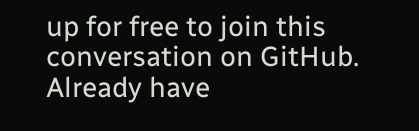up for free to join this conversation on GitHub. Already have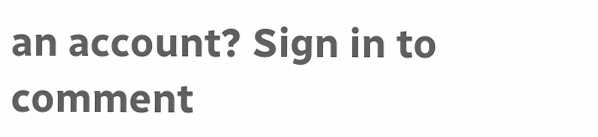an account? Sign in to comment